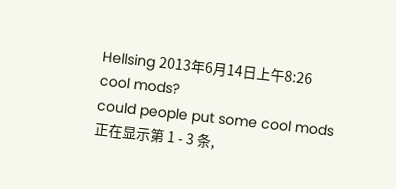Hellsing 2013年6月14日上午8:26
cool mods?
could people put some cool mods
正在显示第 1 - 3 条,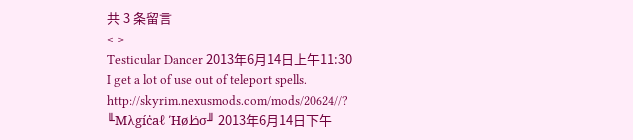共 3 条留言
< >
Testicular Dancer 2013年6月14日上午11:30
I get a lot of use out of teleport spells. http://skyrim.nexusmods.com/mods/20624//?
╙Mλgíċaℓ Ήøظσ╜ 2013年6月14日下午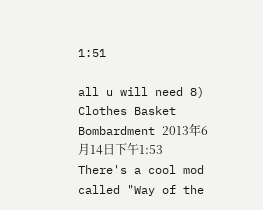1:51

all u will need 8)
Clothes Basket Bombardment 2013年6月14日下午1:53
There's a cool mod called "Way of the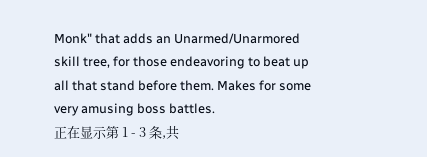Monk" that adds an Unarmed/Unarmored skill tree, for those endeavoring to beat up all that stand before them. Makes for some very amusing boss battles.
正在显示第 1 - 3 条,共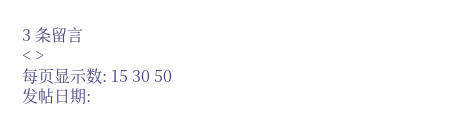3 条留言
< >
每页显示数: 15 30 50
发帖日期: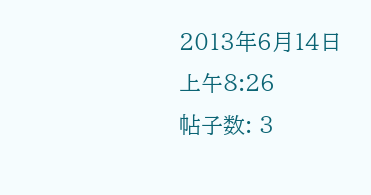2013年6月14日上午8:26
帖子数: 3